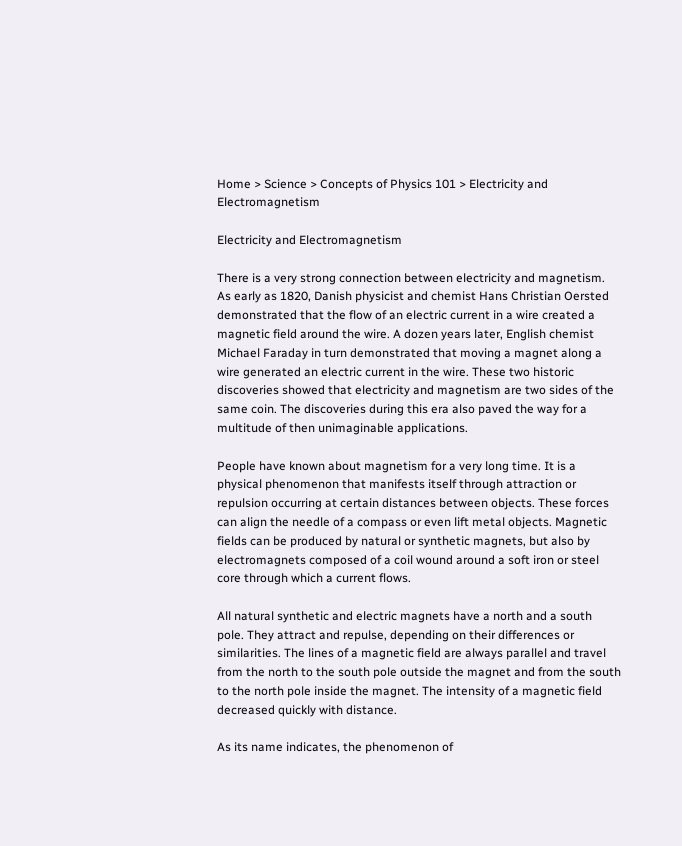Home > Science > Concepts of Physics 101 > Electricity and Electromagnetism

Electricity and Electromagnetism

There is a very strong connection between electricity and magnetism. As early as 1820, Danish physicist and chemist Hans Christian Oersted demonstrated that the flow of an electric current in a wire created a magnetic field around the wire. A dozen years later, English chemist Michael Faraday in turn demonstrated that moving a magnet along a wire generated an electric current in the wire. These two historic discoveries showed that electricity and magnetism are two sides of the same coin. The discoveries during this era also paved the way for a multitude of then unimaginable applications.

People have known about magnetism for a very long time. It is a physical phenomenon that manifests itself through attraction or repulsion occurring at certain distances between objects. These forces can align the needle of a compass or even lift metal objects. Magnetic fields can be produced by natural or synthetic magnets, but also by electromagnets composed of a coil wound around a soft iron or steel core through which a current flows.

All natural synthetic and electric magnets have a north and a south pole. They attract and repulse, depending on their differences or similarities. The lines of a magnetic field are always parallel and travel from the north to the south pole outside the magnet and from the south to the north pole inside the magnet. The intensity of a magnetic field decreased quickly with distance.

As its name indicates, the phenomenon of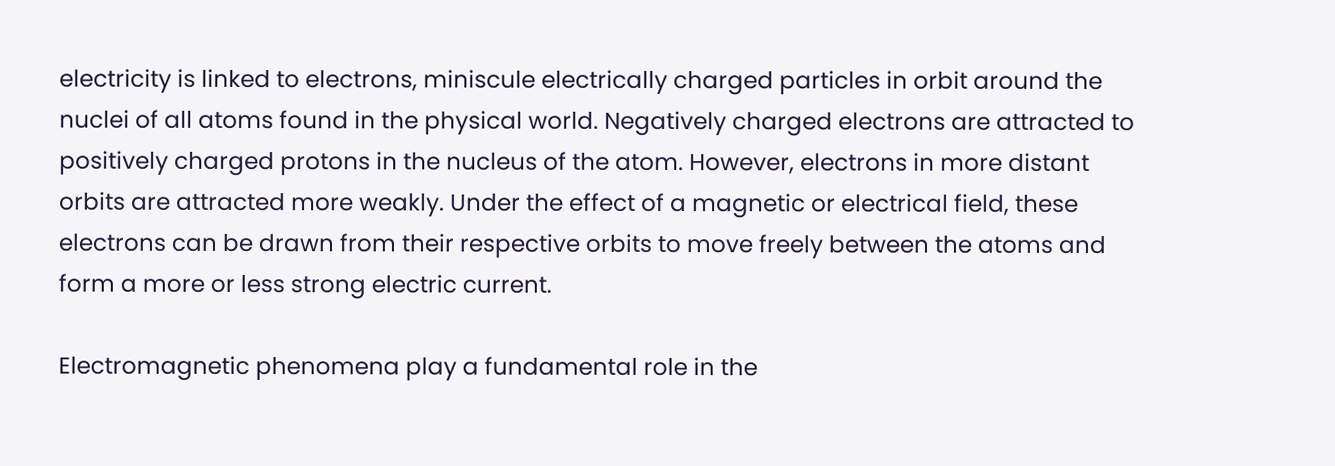electricity is linked to electrons, miniscule electrically charged particles in orbit around the nuclei of all atoms found in the physical world. Negatively charged electrons are attracted to positively charged protons in the nucleus of the atom. However, electrons in more distant orbits are attracted more weakly. Under the effect of a magnetic or electrical field, these electrons can be drawn from their respective orbits to move freely between the atoms and form a more or less strong electric current.

Electromagnetic phenomena play a fundamental role in the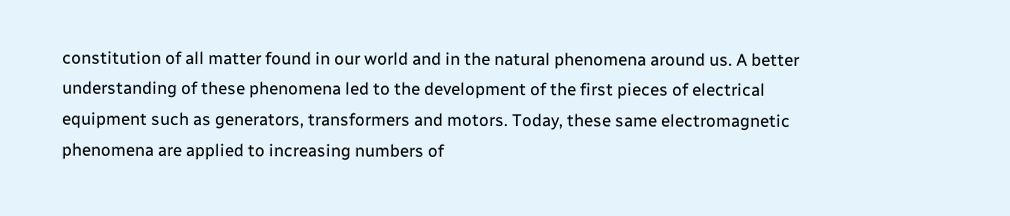constitution of all matter found in our world and in the natural phenomena around us. A better understanding of these phenomena led to the development of the first pieces of electrical equipment such as generators, transformers and motors. Today, these same electromagnetic phenomena are applied to increasing numbers of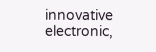innovative electronic,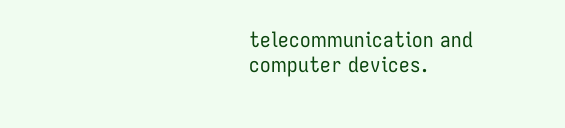telecommunication and computer devices.